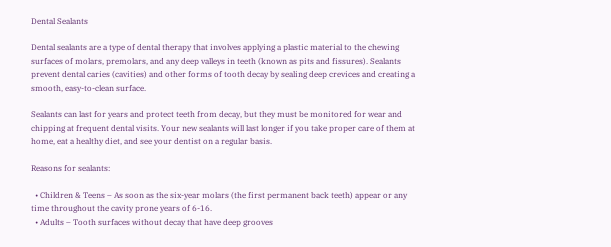Dental Sealants

Dental sealants are a type of dental therapy that involves applying a plastic material to the chewing surfaces of molars, premolars, and any deep valleys in teeth (known as pits and fissures). Sealants prevent dental caries (cavities) and other forms of tooth decay by sealing deep crevices and creating a smooth, easy-to-clean surface.

Sealants can last for years and protect teeth from decay, but they must be monitored for wear and chipping at frequent dental visits. Your new sealants will last longer if you take proper care of them at home, eat a healthy diet, and see your dentist on a regular basis.

Reasons for sealants:

  • Children & Teens – As soon as the six-year molars (the first permanent back teeth) appear or any time throughout the cavity prone years of 6-16.
  • Adults – Tooth surfaces without decay that have deep grooves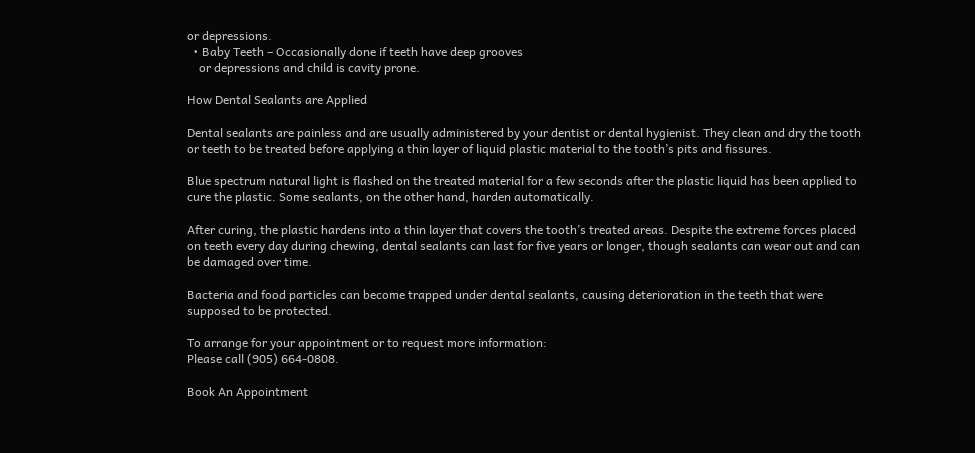or depressions.
  • Baby Teeth – Occasionally done if teeth have deep grooves
    or depressions and child is cavity prone.

How Dental Sealants are Applied

Dental sealants are painless and are usually administered by your dentist or dental hygienist. They clean and dry the tooth or teeth to be treated before applying a thin layer of liquid plastic material to the tooth’s pits and fissures.

Blue spectrum natural light is flashed on the treated material for a few seconds after the plastic liquid has been applied to cure the plastic. Some sealants, on the other hand, harden automatically.

After curing, the plastic hardens into a thin layer that covers the tooth’s treated areas. Despite the extreme forces placed on teeth every day during chewing, dental sealants can last for five years or longer, though sealants can wear out and can be damaged over time.

Bacteria and food particles can become trapped under dental sealants, causing deterioration in the teeth that were supposed to be protected.

To arrange for your appointment or to request more information:
Please call (905) 664-0808.

Book An Appointment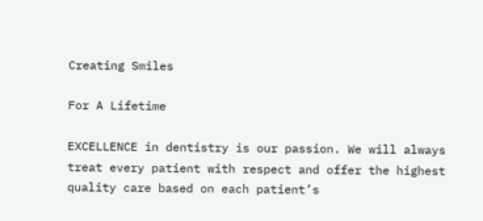Creating Smiles

For A Lifetime

EXCELLENCE in dentistry is our passion. We will always treat every patient with respect and offer the highest quality care based on each patient’s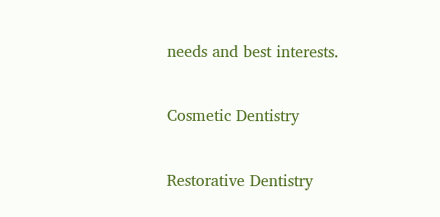needs and best interests.

Cosmetic Dentistry

Restorative Dentistry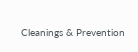Cleanings & Prevention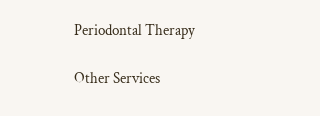Periodontal Therapy

Other Services